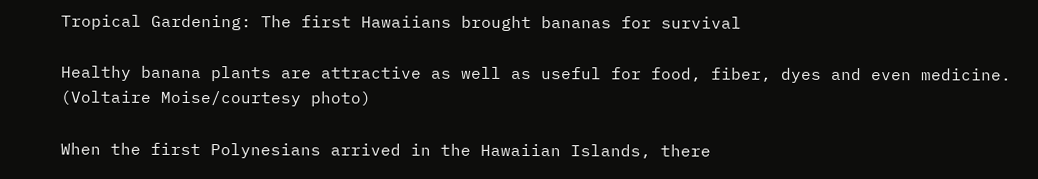Tropical Gardening: The first Hawaiians brought bananas for survival

Healthy banana plants are attractive as well as useful for food, fiber, dyes and even medicine. (Voltaire Moise/courtesy photo)

When the first Polynesians arrived in the Hawaiian Islands, there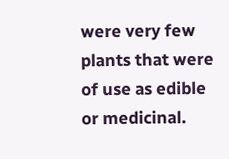were very few plants that were of use as edible or medicinal.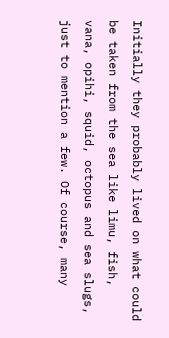Initially they probably lived on what could be taken from the sea like limu, fish, vana, opihi, squid, octopus and sea slugs, just to mention a few. Of course, many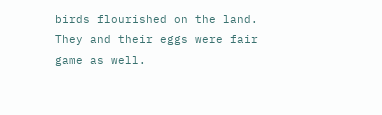birds flourished on the land. They and their eggs were fair game as well.